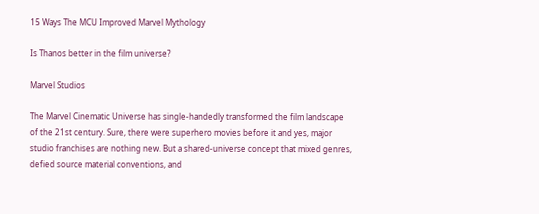15 Ways The MCU Improved Marvel Mythology

Is Thanos better in the film universe?

Marvel Studios

The Marvel Cinematic Universe has single-handedly transformed the film landscape of the 21st century. Sure, there were superhero movies before it and yes, major studio franchises are nothing new. But a shared-universe concept that mixed genres, defied source material conventions, and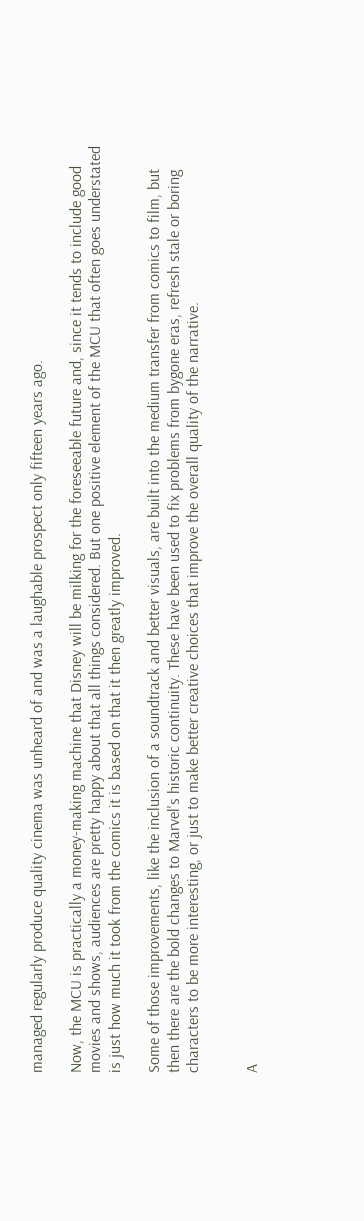managed regularly produce quality cinema was unheard of and was a laughable prospect only fifteen years ago.

Now, the MCU is practically a money-making machine that Disney will be milking for the foreseeable future and, since it tends to include good movies and shows, audiences are pretty happy about that all things considered. But one positive element of the MCU that often goes understated is just how much it took from the comics it is based on that it then greatly improved.

Some of those improvements, like the inclusion of a soundtrack and better visuals, are built into the medium transfer from comics to film, but then there are the bold changes to Marvel's historic continuity. These have been used to fix problems from bygone eras, refresh stale or boring characters to be more interesting, or just to make better creative choices that improve the overall quality of the narrative.


A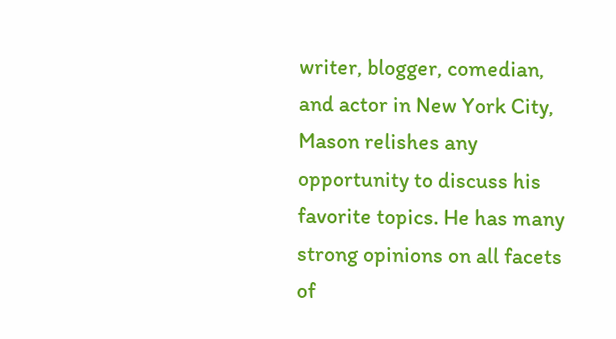writer, blogger, comedian, and actor in New York City, Mason relishes any opportunity to discuss his favorite topics. He has many strong opinions on all facets of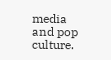media and pop culture.